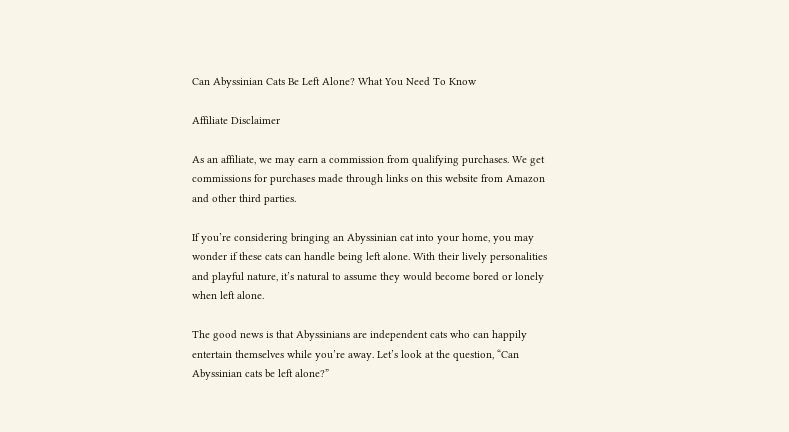Can Abyssinian Cats Be Left Alone? What You Need To Know

Affiliate Disclaimer

As an affiliate, we may earn a commission from qualifying purchases. We get commissions for purchases made through links on this website from Amazon and other third parties.

If you’re considering bringing an Abyssinian cat into your home, you may wonder if these cats can handle being left alone. With their lively personalities and playful nature, it’s natural to assume they would become bored or lonely when left alone.

The good news is that Abyssinians are independent cats who can happily entertain themselves while you’re away. Let’s look at the question, “Can Abyssinian cats be left alone?”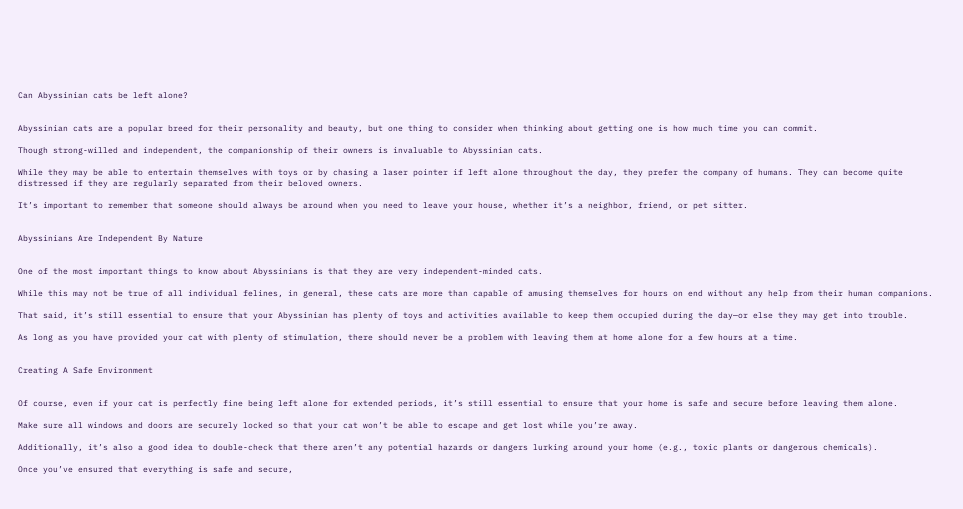Can Abyssinian cats be left alone?


Abyssinian cats are a popular breed for their personality and beauty, but one thing to consider when thinking about getting one is how much time you can commit.

Though strong-willed and independent, the companionship of their owners is invaluable to Abyssinian cats.

While they may be able to entertain themselves with toys or by chasing a laser pointer if left alone throughout the day, they prefer the company of humans. They can become quite distressed if they are regularly separated from their beloved owners.

It’s important to remember that someone should always be around when you need to leave your house, whether it’s a neighbor, friend, or pet sitter.


Abyssinians Are Independent By Nature


One of the most important things to know about Abyssinians is that they are very independent-minded cats.

While this may not be true of all individual felines, in general, these cats are more than capable of amusing themselves for hours on end without any help from their human companions.

That said, it’s still essential to ensure that your Abyssinian has plenty of toys and activities available to keep them occupied during the day—or else they may get into trouble.

As long as you have provided your cat with plenty of stimulation, there should never be a problem with leaving them at home alone for a few hours at a time.


Creating A Safe Environment


Of course, even if your cat is perfectly fine being left alone for extended periods, it’s still essential to ensure that your home is safe and secure before leaving them alone.

Make sure all windows and doors are securely locked so that your cat won’t be able to escape and get lost while you’re away.

Additionally, it’s also a good idea to double-check that there aren’t any potential hazards or dangers lurking around your home (e.g., toxic plants or dangerous chemicals).

Once you’ve ensured that everything is safe and secure,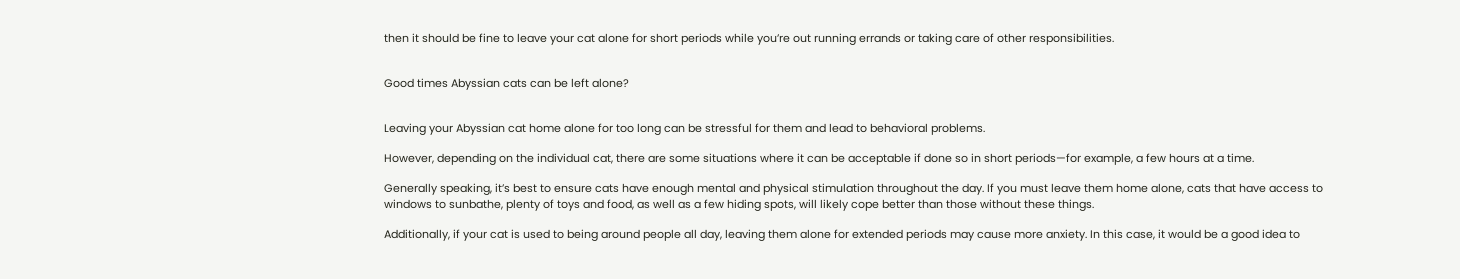then it should be fine to leave your cat alone for short periods while you’re out running errands or taking care of other responsibilities.


Good times Abyssian cats can be left alone?


Leaving your Abyssian cat home alone for too long can be stressful for them and lead to behavioral problems.

However, depending on the individual cat, there are some situations where it can be acceptable if done so in short periods—for example, a few hours at a time.

Generally speaking, it’s best to ensure cats have enough mental and physical stimulation throughout the day. If you must leave them home alone, cats that have access to windows to sunbathe, plenty of toys and food, as well as a few hiding spots, will likely cope better than those without these things.

Additionally, if your cat is used to being around people all day, leaving them alone for extended periods may cause more anxiety. In this case, it would be a good idea to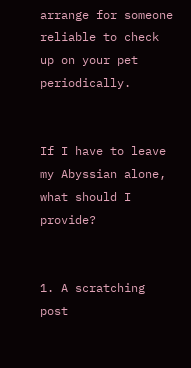arrange for someone reliable to check up on your pet periodically.


If I have to leave my Abyssian alone, what should I provide?


1. A scratching post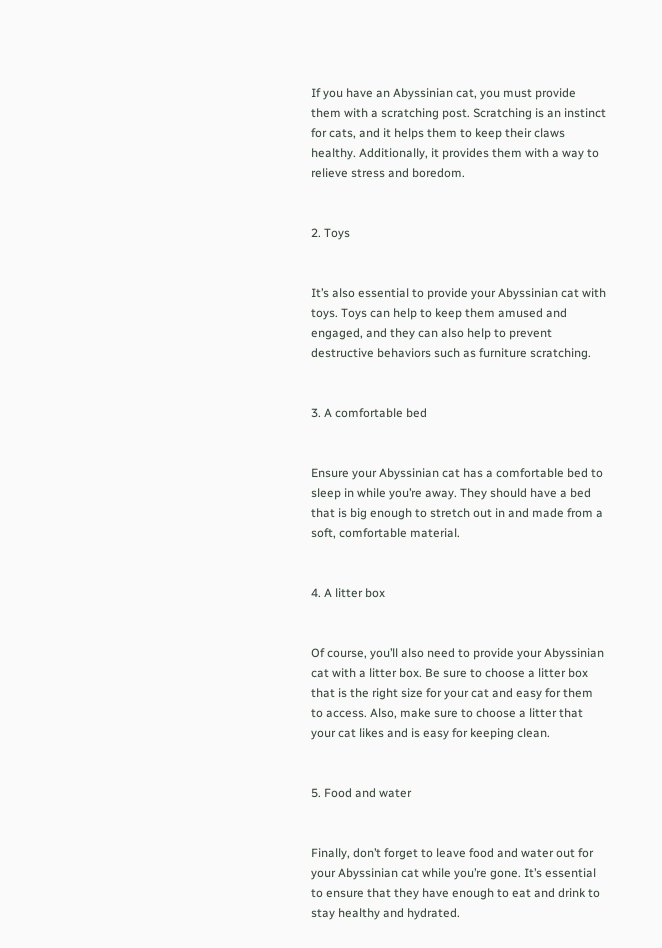If you have an Abyssinian cat, you must provide them with a scratching post. Scratching is an instinct for cats, and it helps them to keep their claws healthy. Additionally, it provides them with a way to relieve stress and boredom.


2. Toys


It’s also essential to provide your Abyssinian cat with toys. Toys can help to keep them amused and engaged, and they can also help to prevent destructive behaviors such as furniture scratching.


3. A comfortable bed


Ensure your Abyssinian cat has a comfortable bed to sleep in while you’re away. They should have a bed that is big enough to stretch out in and made from a soft, comfortable material.


4. A litter box


Of course, you’ll also need to provide your Abyssinian cat with a litter box. Be sure to choose a litter box that is the right size for your cat and easy for them to access. Also, make sure to choose a litter that your cat likes and is easy for keeping clean.


5. Food and water


Finally, don’t forget to leave food and water out for your Abyssinian cat while you’re gone. It’s essential to ensure that they have enough to eat and drink to stay healthy and hydrated.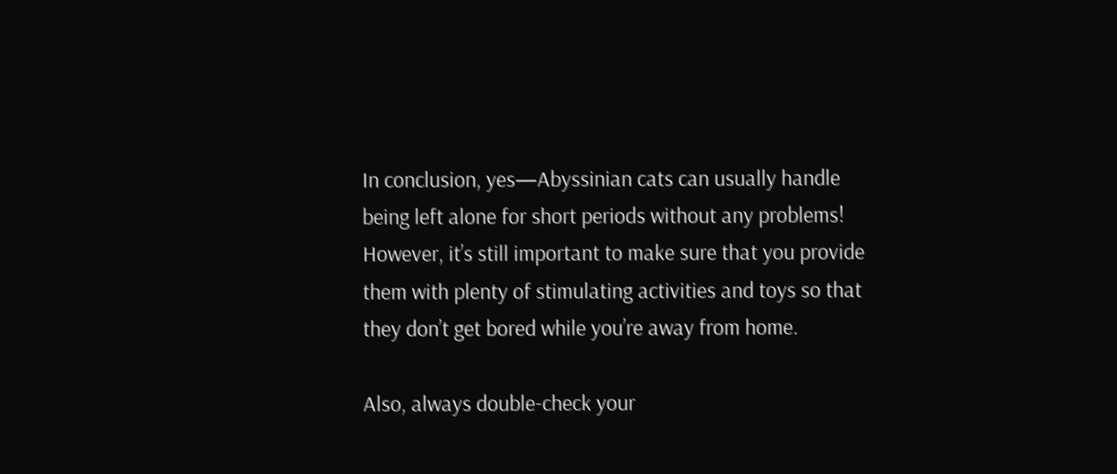In conclusion, yes—Abyssinian cats can usually handle being left alone for short periods without any problems! However, it’s still important to make sure that you provide them with plenty of stimulating activities and toys so that they don’t get bored while you’re away from home.

Also, always double-check your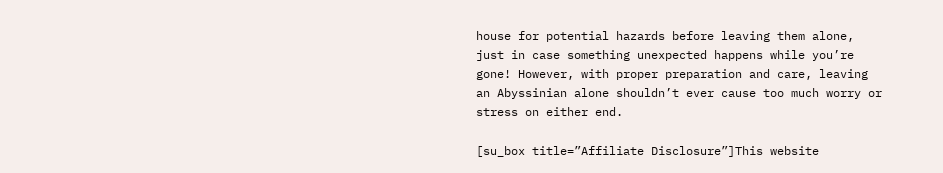house for potential hazards before leaving them alone, just in case something unexpected happens while you’re gone! However, with proper preparation and care, leaving an Abyssinian alone shouldn’t ever cause too much worry or stress on either end.

[su_box title=”Affiliate Disclosure”]This website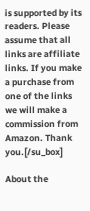is supported by its readers. Please assume that all links are affiliate links. If you make a purchase from one of the links we will make a commission from Amazon. Thank you.[/su_box]

About the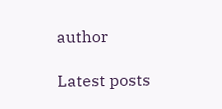author

Latest posts